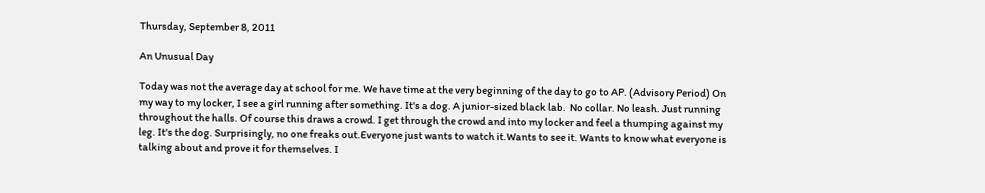Thursday, September 8, 2011

An Unusual Day

Today was not the average day at school for me. We have time at the very beginning of the day to go to AP. (Advisory Period) On my way to my locker, I see a girl running after something. It's a dog. A junior-sized black lab.  No collar. No leash. Just running throughout the halls. Of course this draws a crowd. I get through the crowd and into my locker and feel a thumping against my leg. It's the dog. Surprisingly, no one freaks out.Everyone just wants to watch it.Wants to see it. Wants to know what everyone is talking about and prove it for themselves. I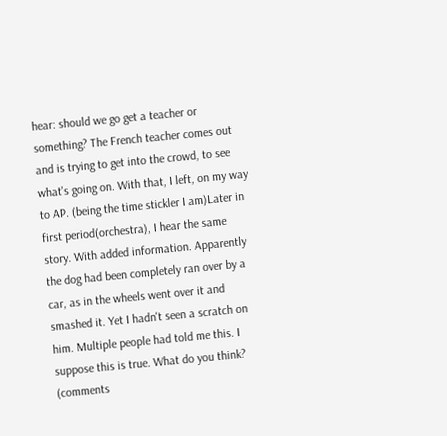hear: should we go get a teacher or something? The French teacher comes out and is trying to get into the crowd, to see what's going on. With that, I left, on my way to AP. (being the time stickler I am)Later in first period(orchestra), I hear the same story. With added information. Apparently the dog had been completely ran over by a car, as in the wheels went over it and smashed it. Yet I hadn't seen a scratch on him. Multiple people had told me this. I suppose this is true. What do you think? (comments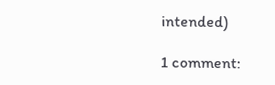intended)

1 comment: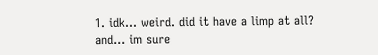1. idk... weird. did it have a limp at all? and... im sure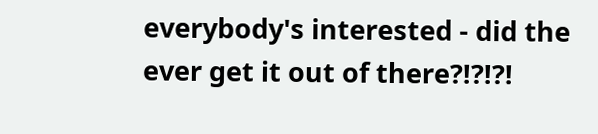everybody's interested - did the ever get it out of there?!?!?!